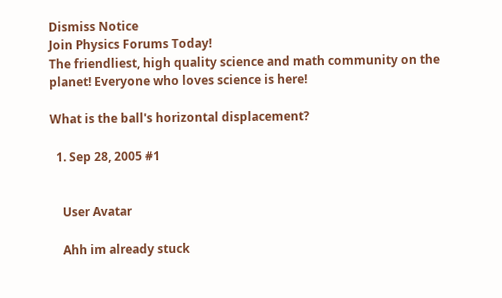Dismiss Notice
Join Physics Forums Today!
The friendliest, high quality science and math community on the planet! Everyone who loves science is here!

What is the ball's horizontal displacement?

  1. Sep 28, 2005 #1


    User Avatar

    Ahh im already stuck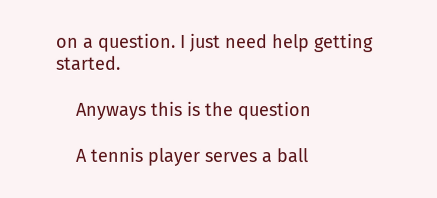on a question. I just need help getting started.

    Anyways this is the question

    A tennis player serves a ball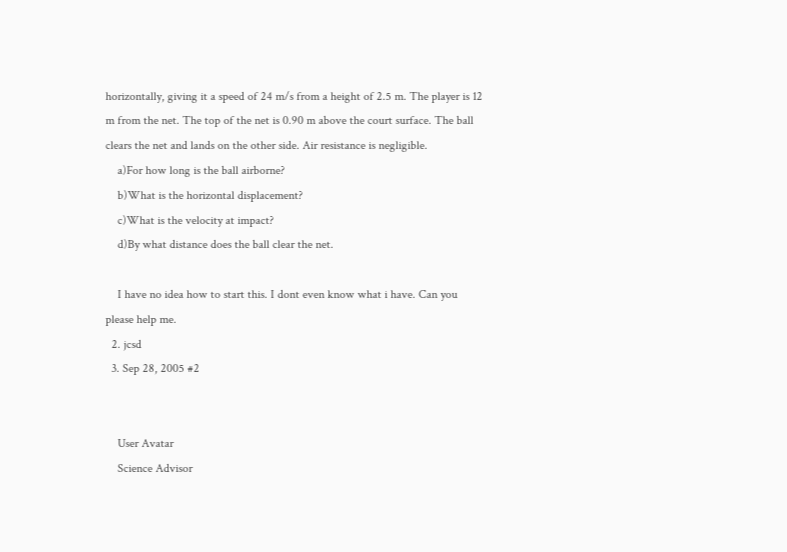horizontally, giving it a speed of 24 m/s from a height of 2.5 m. The player is 12 m from the net. The top of the net is 0.90 m above the court surface. The ball clears the net and lands on the other side. Air resistance is negligible.
    a)For how long is the ball airborne?
    b)What is the horizontal displacement?
    c)What is the velocity at impact?
    d)By what distance does the ball clear the net.

    I have no idea how to start this. I dont even know what i have. Can you please help me.
  2. jcsd
  3. Sep 28, 2005 #2


    User Avatar
    Science Advisor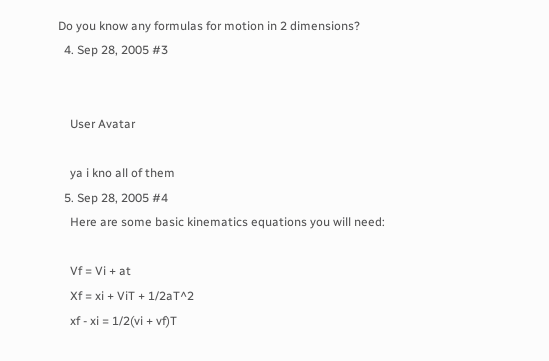Do you know any formulas for motion in 2 dimensions?
  4. Sep 28, 2005 #3


    User Avatar

    ya i kno all of them
  5. Sep 28, 2005 #4
    Here are some basic kinematics equations you will need:

    Vf = Vi + at
    Xf = xi + ViT + 1/2aT^2
    xf - xi = 1/2(vi + vf)T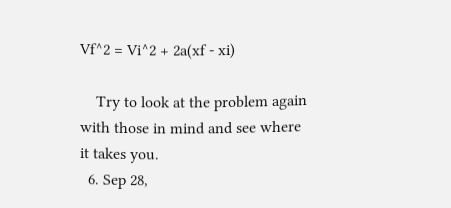Vf^2 = Vi^2 + 2a(xf - xi)

    Try to look at the problem again with those in mind and see where it takes you.
  6. Sep 28,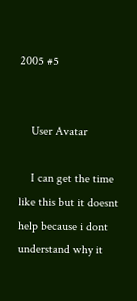2005 #5


    User Avatar

    I can get the time like this but it doesnt help because i dont understand why it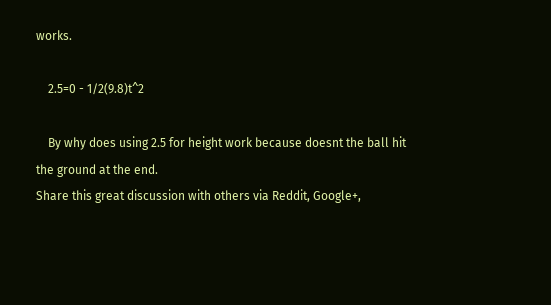works.

    2.5=0 - 1/2(9.8)t^2

    By why does using 2.5 for height work because doesnt the ball hit the ground at the end.
Share this great discussion with others via Reddit, Google+,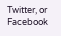Twitter, or Facebook